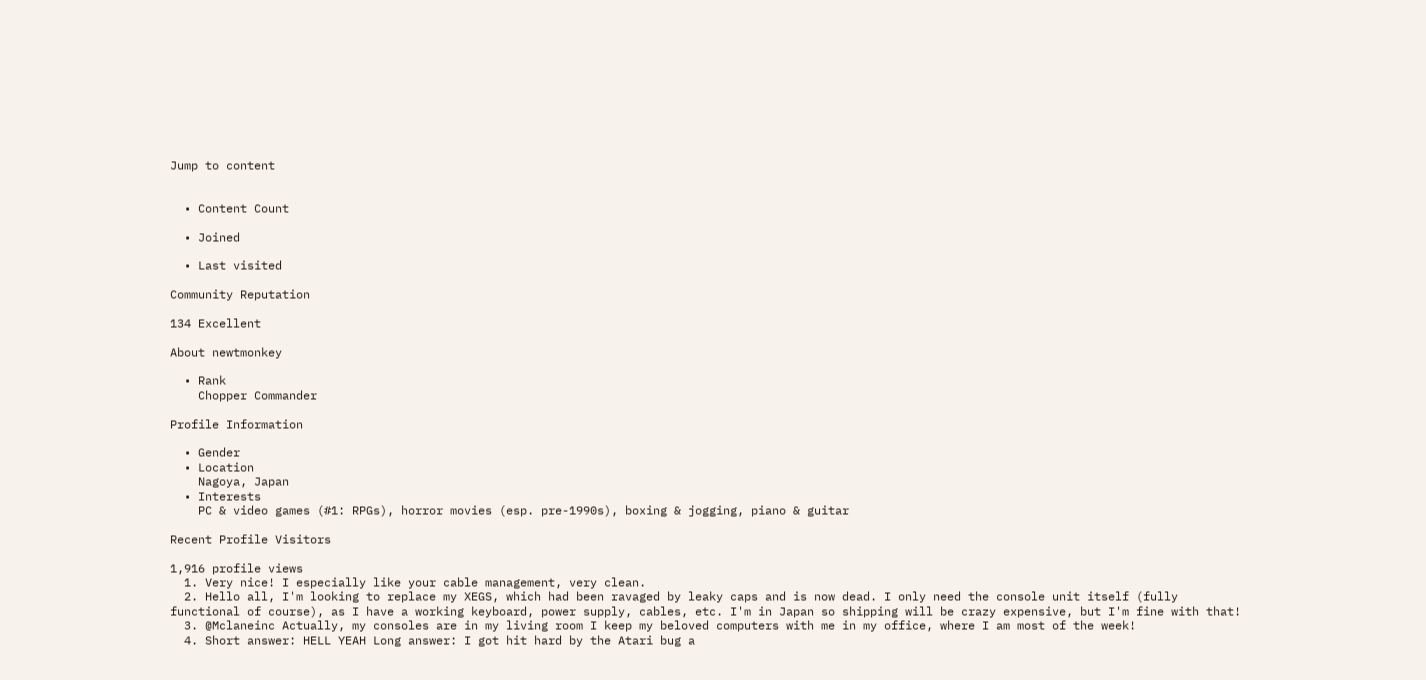Jump to content


  • Content Count

  • Joined

  • Last visited

Community Reputation

134 Excellent

About newtmonkey

  • Rank
    Chopper Commander

Profile Information

  • Gender
  • Location
    Nagoya, Japan
  • Interests
    PC & video games (#1: RPGs), horror movies (esp. pre-1990s), boxing & jogging, piano & guitar

Recent Profile Visitors

1,916 profile views
  1. Very nice! I especially like your cable management, very clean.
  2. Hello all, I'm looking to replace my XEGS, which had been ravaged by leaky caps and is now dead. I only need the console unit itself (fully functional of course), as I have a working keyboard, power supply, cables, etc. I'm in Japan so shipping will be crazy expensive, but I'm fine with that!
  3. @Mclaneinc Actually, my consoles are in my living room I keep my beloved computers with me in my office, where I am most of the week!
  4. Short answer: HELL YEAH Long answer: I got hit hard by the Atari bug a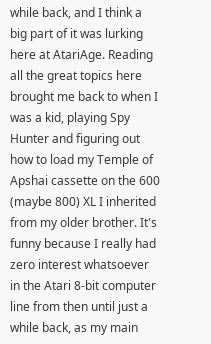while back, and I think a big part of it was lurking here at AtariAge. Reading all the great topics here brought me back to when I was a kid, playing Spy Hunter and figuring out how to load my Temple of Apshai cassette on the 600 (maybe 800) XL I inherited from my older brother. It's funny because I really had zero interest whatsoever in the Atari 8-bit computer line from then until just a while back, as my main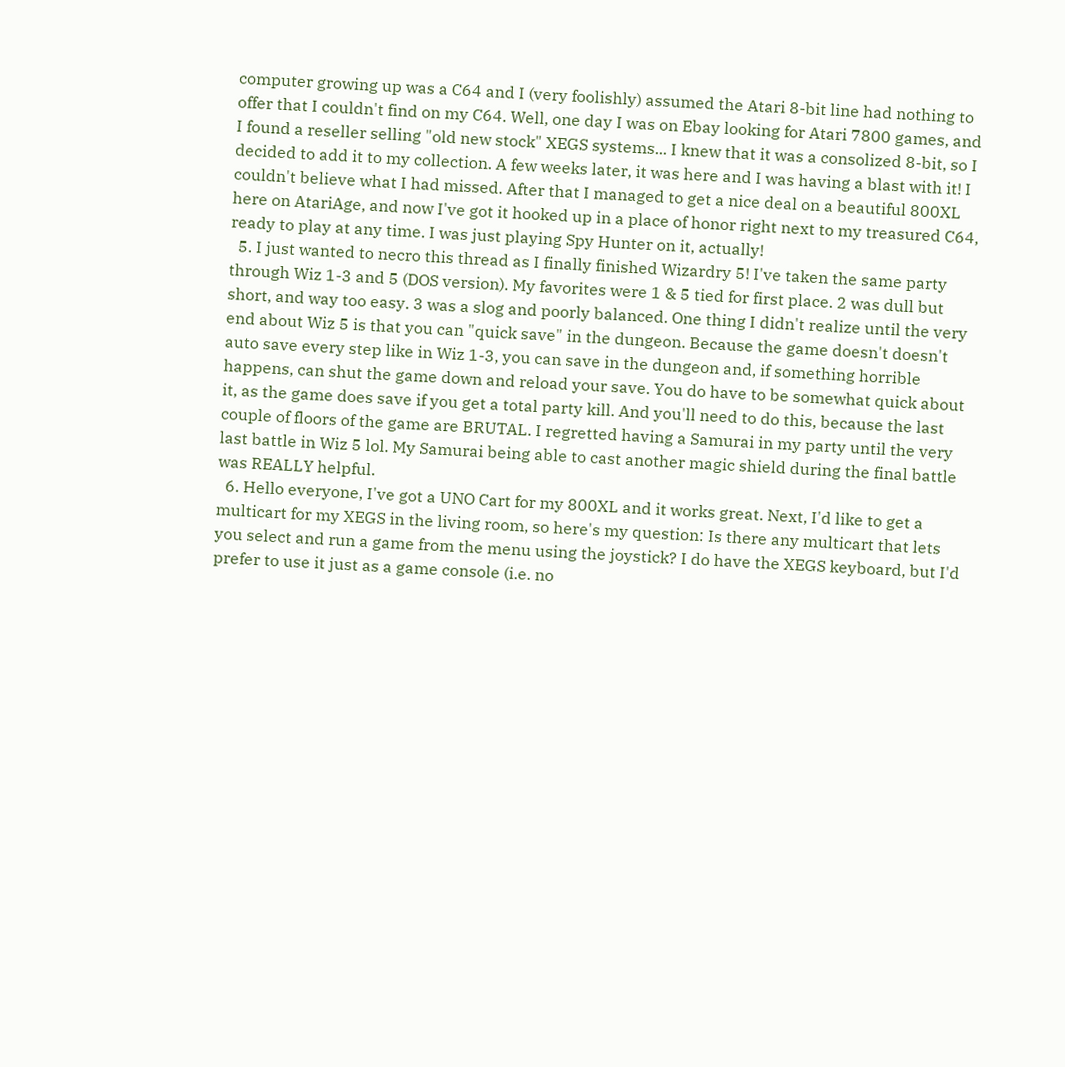computer growing up was a C64 and I (very foolishly) assumed the Atari 8-bit line had nothing to offer that I couldn't find on my C64. Well, one day I was on Ebay looking for Atari 7800 games, and I found a reseller selling "old new stock" XEGS systems... I knew that it was a consolized 8-bit, so I decided to add it to my collection. A few weeks later, it was here and I was having a blast with it! I couldn't believe what I had missed. After that I managed to get a nice deal on a beautiful 800XL here on AtariAge, and now I've got it hooked up in a place of honor right next to my treasured C64, ready to play at any time. I was just playing Spy Hunter on it, actually!
  5. I just wanted to necro this thread as I finally finished Wizardry 5! I've taken the same party through Wiz 1-3 and 5 (DOS version). My favorites were 1 & 5 tied for first place. 2 was dull but short, and way too easy. 3 was a slog and poorly balanced. One thing I didn't realize until the very end about Wiz 5 is that you can "quick save" in the dungeon. Because the game doesn't doesn't auto save every step like in Wiz 1-3, you can save in the dungeon and, if something horrible happens, can shut the game down and reload your save. You do have to be somewhat quick about it, as the game does save if you get a total party kill. And you'll need to do this, because the last couple of floors of the game are BRUTAL. I regretted having a Samurai in my party until the very last battle in Wiz 5 lol. My Samurai being able to cast another magic shield during the final battle was REALLY helpful.
  6. Hello everyone, I've got a UNO Cart for my 800XL and it works great. Next, I'd like to get a multicart for my XEGS in the living room, so here's my question: Is there any multicart that lets you select and run a game from the menu using the joystick? I do have the XEGS keyboard, but I'd prefer to use it just as a game console (i.e. no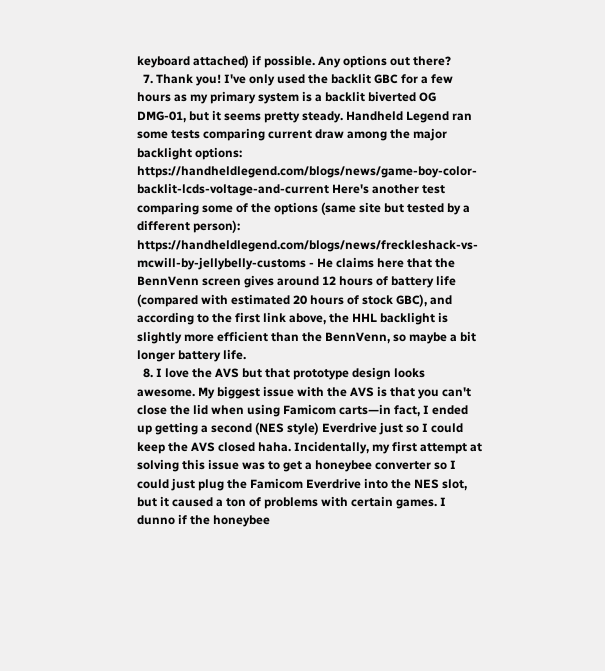keyboard attached) if possible. Any options out there?
  7. Thank you! I've only used the backlit GBC for a few hours as my primary system is a backlit biverted OG DMG-01, but it seems pretty steady. Handheld Legend ran some tests comparing current draw among the major backlight options: https://handheldlegend.com/blogs/news/game-boy-color-backlit-lcds-voltage-and-current Here's another test comparing some of the options (same site but tested by a different person): https://handheldlegend.com/blogs/news/freckleshack-vs-mcwill-by-jellybelly-customs - He claims here that the BennVenn screen gives around 12 hours of battery life (compared with estimated 20 hours of stock GBC), and according to the first link above, the HHL backlight is slightly more efficient than the BennVenn, so maybe a bit longer battery life.
  8. I love the AVS but that prototype design looks awesome. My biggest issue with the AVS is that you can't close the lid when using Famicom carts—in fact, I ended up getting a second (NES style) Everdrive just so I could keep the AVS closed haha. Incidentally, my first attempt at solving this issue was to get a honeybee converter so I could just plug the Famicom Everdrive into the NES slot, but it caused a ton of problems with certain games. I dunno if the honeybee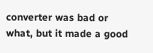converter was bad or what, but it made a good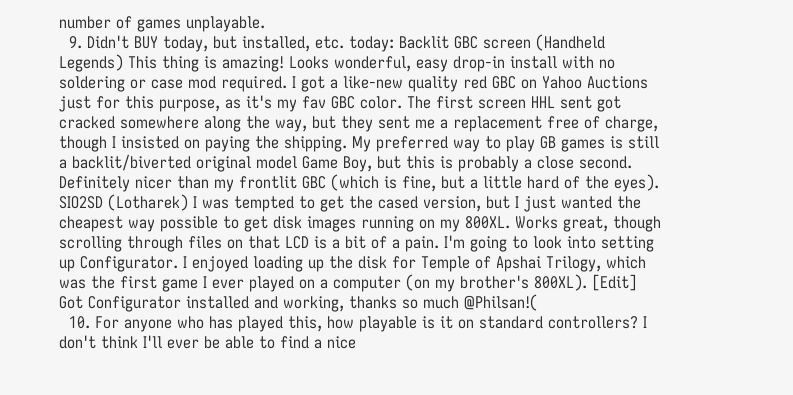number of games unplayable.
  9. Didn't BUY today, but installed, etc. today: Backlit GBC screen (Handheld Legends) This thing is amazing! Looks wonderful, easy drop-in install with no soldering or case mod required. I got a like-new quality red GBC on Yahoo Auctions just for this purpose, as it's my fav GBC color. The first screen HHL sent got cracked somewhere along the way, but they sent me a replacement free of charge, though I insisted on paying the shipping. My preferred way to play GB games is still a backlit/biverted original model Game Boy, but this is probably a close second. Definitely nicer than my frontlit GBC (which is fine, but a little hard of the eyes). SIO2SD (Lotharek) I was tempted to get the cased version, but I just wanted the cheapest way possible to get disk images running on my 800XL. Works great, though scrolling through files on that LCD is a bit of a pain. I'm going to look into setting up Configurator. I enjoyed loading up the disk for Temple of Apshai Trilogy, which was the first game I ever played on a computer (on my brother's 800XL). [Edit] Got Configurator installed and working, thanks so much @Philsan!(
  10. For anyone who has played this, how playable is it on standard controllers? I don't think I'll ever be able to find a nice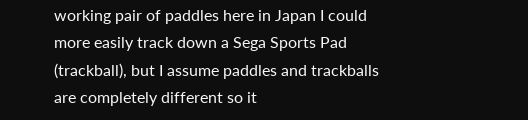working pair of paddles here in Japan I could more easily track down a Sega Sports Pad (trackball), but I assume paddles and trackballs are completely different so it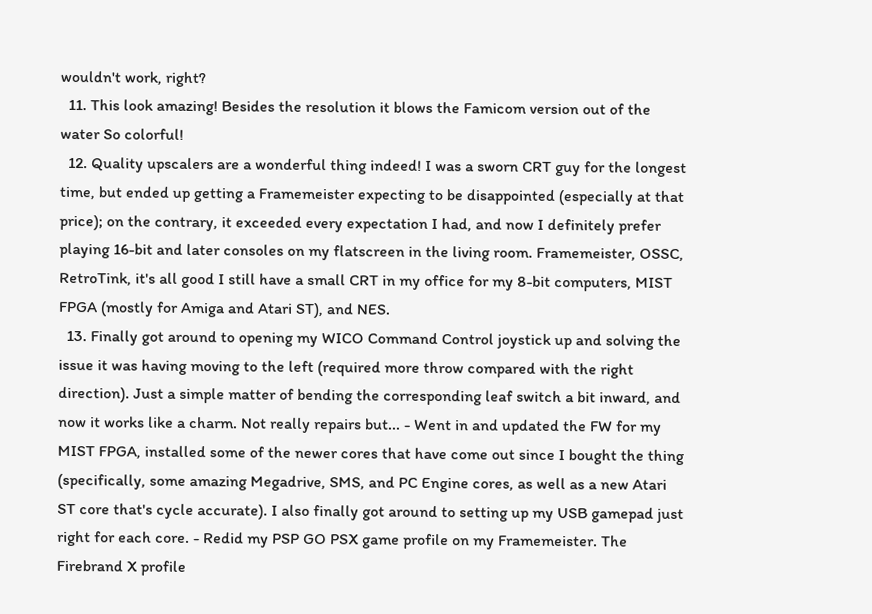wouldn't work, right?
  11. This look amazing! Besides the resolution it blows the Famicom version out of the water So colorful!
  12. Quality upscalers are a wonderful thing indeed! I was a sworn CRT guy for the longest time, but ended up getting a Framemeister expecting to be disappointed (especially at that price); on the contrary, it exceeded every expectation I had, and now I definitely prefer playing 16-bit and later consoles on my flatscreen in the living room. Framemeister, OSSC, RetroTink, it's all good I still have a small CRT in my office for my 8-bit computers, MIST FPGA (mostly for Amiga and Atari ST), and NES.
  13. Finally got around to opening my WICO Command Control joystick up and solving the issue it was having moving to the left (required more throw compared with the right direction). Just a simple matter of bending the corresponding leaf switch a bit inward, and now it works like a charm. Not really repairs but... - Went in and updated the FW for my MIST FPGA, installed some of the newer cores that have come out since I bought the thing (specifically, some amazing Megadrive, SMS, and PC Engine cores, as well as a new Atari ST core that's cycle accurate). I also finally got around to setting up my USB gamepad just right for each core. - Redid my PSP GO PSX game profile on my Framemeister. The Firebrand X profile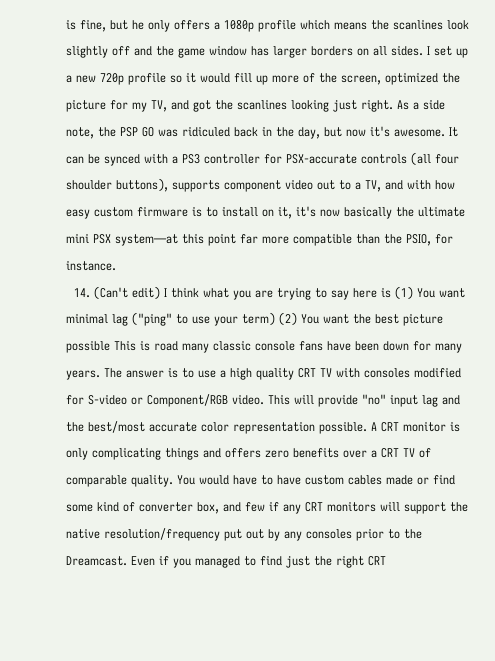is fine, but he only offers a 1080p profile which means the scanlines look slightly off and the game window has larger borders on all sides. I set up a new 720p profile so it would fill up more of the screen, optimized the picture for my TV, and got the scanlines looking just right. As a side note, the PSP GO was ridiculed back in the day, but now it's awesome. It can be synced with a PS3 controller for PSX-accurate controls (all four shoulder buttons), supports component video out to a TV, and with how easy custom firmware is to install on it, it's now basically the ultimate mini PSX system—at this point far more compatible than the PSIO, for instance.
  14. (Can't edit) I think what you are trying to say here is (1) You want minimal lag ("ping" to use your term) (2) You want the best picture possible This is road many classic console fans have been down for many years. The answer is to use a high quality CRT TV with consoles modified for S-video or Component/RGB video. This will provide "no" input lag and the best/most accurate color representation possible. A CRT monitor is only complicating things and offers zero benefits over a CRT TV of comparable quality. You would have to have custom cables made or find some kind of converter box, and few if any CRT monitors will support the native resolution/frequency put out by any consoles prior to the Dreamcast. Even if you managed to find just the right CRT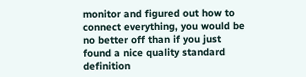monitor and figured out how to connect everything, you would be no better off than if you just found a nice quality standard definition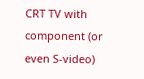CRT TV with component (or even S-video)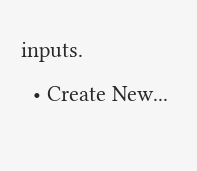inputs.
  • Create New...